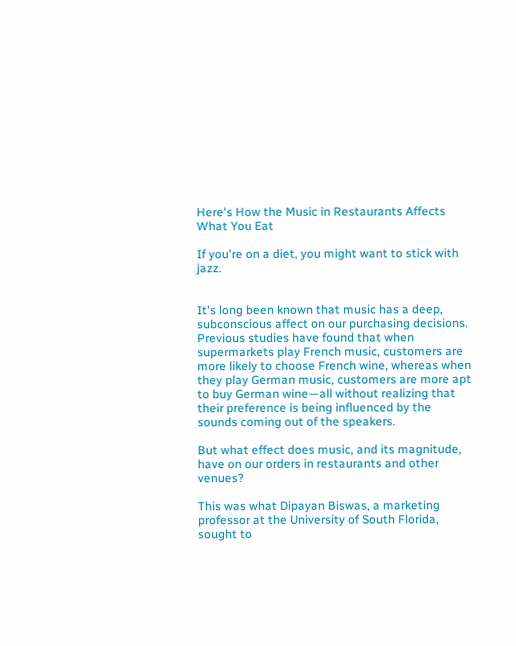Here's How the Music in Restaurants Affects What You Eat

If you're on a diet, you might want to stick with jazz.


It's long been known that music has a deep, subconscious affect on our purchasing decisions. Previous studies have found that when supermarkets play French music, customers are more likely to choose French wine, whereas when they play German music, customers are more apt to buy German wine—all without realizing that their preference is being influenced by the sounds coming out of the speakers.

But what effect does music, and its magnitude, have on our orders in restaurants and other venues?

This was what Dipayan Biswas, a marketing professor at the University of South Florida, sought to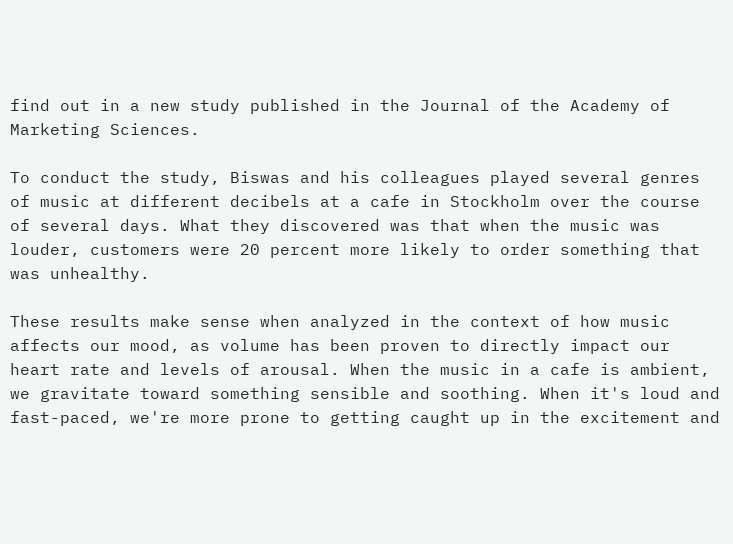find out in a new study published in the Journal of the Academy of Marketing Sciences.

To conduct the study, Biswas and his colleagues played several genres of music at different decibels at a cafe in Stockholm over the course of several days. What they discovered was that when the music was louder, customers were 20 percent more likely to order something that was unhealthy.

These results make sense when analyzed in the context of how music affects our mood, as volume has been proven to directly impact our heart rate and levels of arousal. When the music in a cafe is ambient, we gravitate toward something sensible and soothing. When it's loud and fast-paced, we're more prone to getting caught up in the excitement and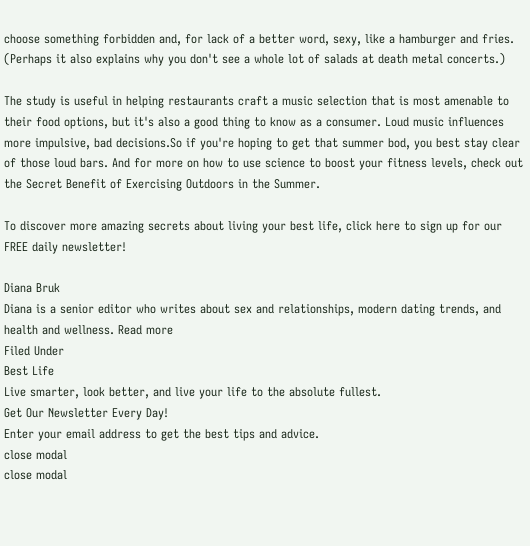choose something forbidden and, for lack of a better word, sexy, like a hamburger and fries. (Perhaps it also explains why you don't see a whole lot of salads at death metal concerts.)

The study is useful in helping restaurants craft a music selection that is most amenable to their food options, but it's also a good thing to know as a consumer. Loud music influences more impulsive, bad decisions.So if you're hoping to get that summer bod, you best stay clear of those loud bars. And for more on how to use science to boost your fitness levels, check out the Secret Benefit of Exercising Outdoors in the Summer.

To discover more amazing secrets about living your best life, click here to sign up for our FREE daily newsletter!

Diana Bruk
Diana is a senior editor who writes about sex and relationships, modern dating trends, and health and wellness. Read more
Filed Under
Best Life
Live smarter, look better, and live your life to the absolute fullest.
Get Our Newsletter Every Day!
Enter your email address to get the best tips and advice.
close modal
close modal